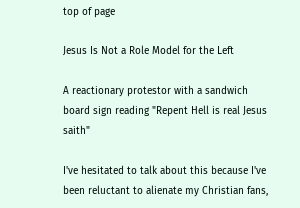top of page

Jesus Is Not a Role Model for the Left

A reactionary protestor with a sandwich board sign reading "Repent Hell is real Jesus saith"

I've hesitated to talk about this because I've been reluctant to alienate my Christian fans,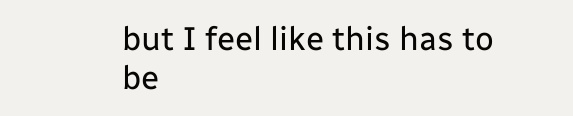but I feel like this has to be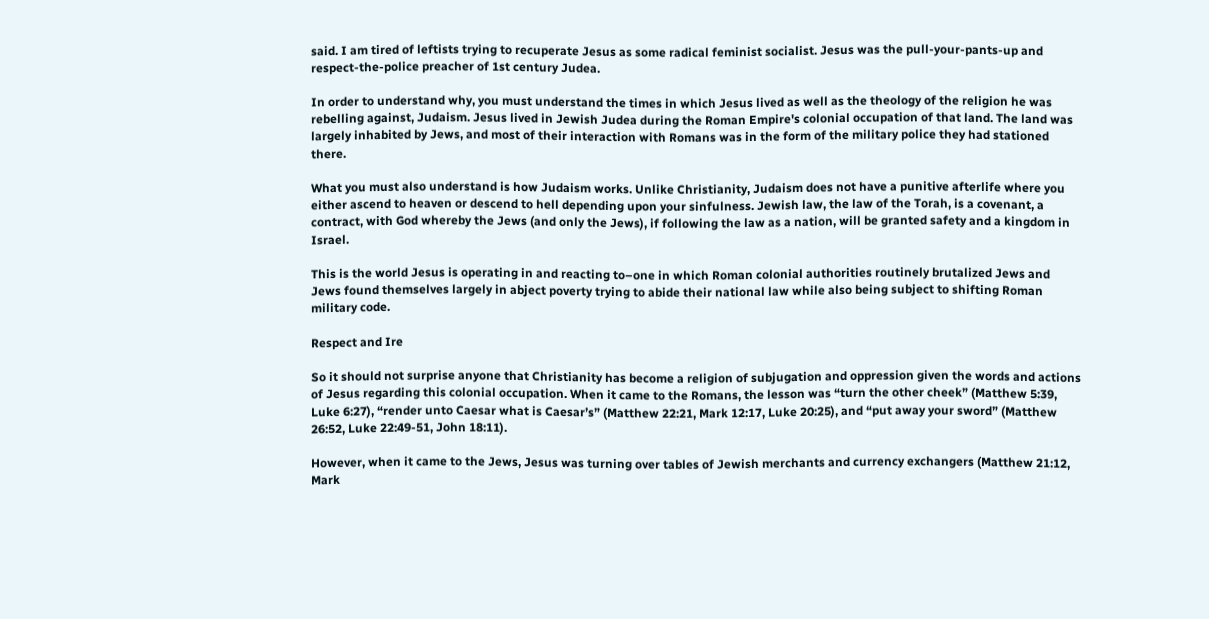said. I am tired of leftists trying to recuperate Jesus as some radical feminist socialist. Jesus was the pull-your-pants-up and respect-the-police preacher of 1st century Judea.

In order to understand why, you must understand the times in which Jesus lived as well as the theology of the religion he was rebelling against, Judaism. Jesus lived in Jewish Judea during the Roman Empire's colonial occupation of that land. The land was largely inhabited by Jews, and most of their interaction with Romans was in the form of the military police they had stationed there.

What you must also understand is how Judaism works. Unlike Christianity, Judaism does not have a punitive afterlife where you either ascend to heaven or descend to hell depending upon your sinfulness. Jewish law, the law of the Torah, is a covenant, a contract, with God whereby the Jews (and only the Jews), if following the law as a nation, will be granted safety and a kingdom in Israel.

This is the world Jesus is operating in and reacting to–one in which Roman colonial authorities routinely brutalized Jews and Jews found themselves largely in abject poverty trying to abide their national law while also being subject to shifting Roman military code.

Respect and Ire

So it should not surprise anyone that Christianity has become a religion of subjugation and oppression given the words and actions of Jesus regarding this colonial occupation. When it came to the Romans, the lesson was “turn the other cheek” (Matthew 5:39, Luke 6:27), “render unto Caesar what is Caesar’s” (Matthew 22:21, Mark 12:17, Luke 20:25), and “put away your sword” (Matthew 26:52, Luke 22:49-51, John 18:11).

However, when it came to the Jews, Jesus was turning over tables of Jewish merchants and currency exchangers (Matthew 21:12, Mark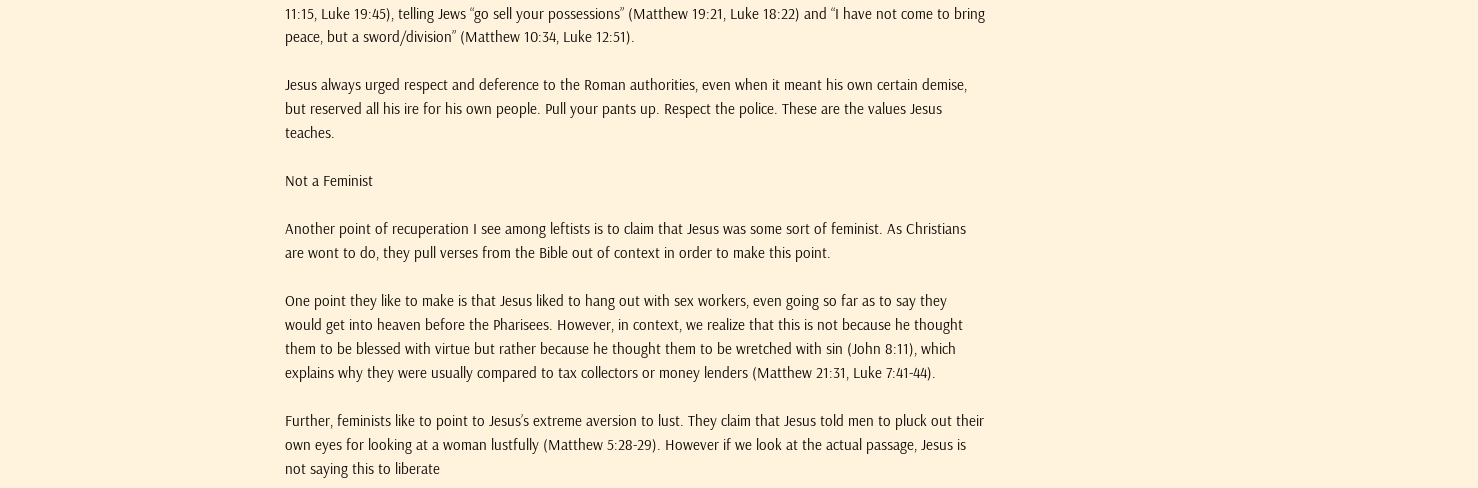11:15, Luke 19:45), telling Jews “go sell your possessions” (Matthew 19:21, Luke 18:22) and “I have not come to bring peace, but a sword/division” (Matthew 10:34, Luke 12:51).

Jesus always urged respect and deference to the Roman authorities, even when it meant his own certain demise, but reserved all his ire for his own people. Pull your pants up. Respect the police. These are the values Jesus teaches.

Not a Feminist

Another point of recuperation I see among leftists is to claim that Jesus was some sort of feminist. As Christians are wont to do, they pull verses from the Bible out of context in order to make this point.

One point they like to make is that Jesus liked to hang out with sex workers, even going so far as to say they would get into heaven before the Pharisees. However, in context, we realize that this is not because he thought them to be blessed with virtue but rather because he thought them to be wretched with sin (John 8:11), which explains why they were usually compared to tax collectors or money lenders (Matthew 21:31, Luke 7:41-44).

Further, feminists like to point to Jesus’s extreme aversion to lust. They claim that Jesus told men to pluck out their own eyes for looking at a woman lustfully (Matthew 5:28-29). However if we look at the actual passage, Jesus is not saying this to liberate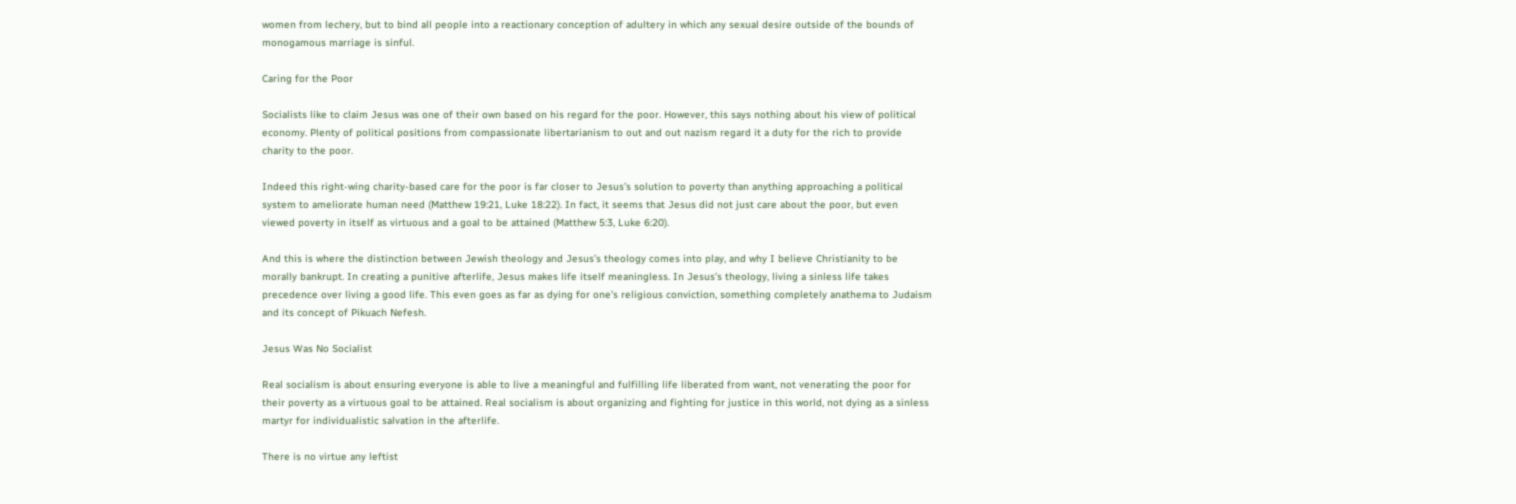women from lechery, but to bind all people into a reactionary conception of adultery in which any sexual desire outside of the bounds of monogamous marriage is sinful.

Caring for the Poor

Socialists like to claim Jesus was one of their own based on his regard for the poor. However, this says nothing about his view of political economy. Plenty of political positions from compassionate libertarianism to out and out nazism regard it a duty for the rich to provide charity to the poor.

Indeed this right-wing charity-based care for the poor is far closer to Jesus’s solution to poverty than anything approaching a political system to ameliorate human need (Matthew 19:21, Luke 18:22). In fact, it seems that Jesus did not just care about the poor, but even viewed poverty in itself as virtuous and a goal to be attained (Matthew 5:3, Luke 6:20).

And this is where the distinction between Jewish theology and Jesus’s theology comes into play, and why I believe Christianity to be morally bankrupt. In creating a punitive afterlife, Jesus makes life itself meaningless. In Jesus’s theology, living a sinless life takes precedence over living a good life. This even goes as far as dying for one’s religious conviction, something completely anathema to Judaism and its concept of Pikuach Nefesh.

Jesus Was No Socialist

Real socialism is about ensuring everyone is able to live a meaningful and fulfilling life liberated from want, not venerating the poor for their poverty as a virtuous goal to be attained. Real socialism is about organizing and fighting for justice in this world, not dying as a sinless martyr for individualistic salvation in the afterlife.

There is no virtue any leftist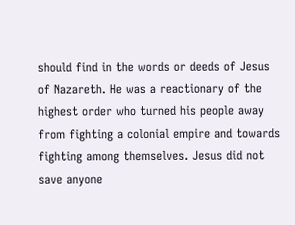should find in the words or deeds of Jesus of Nazareth. He was a reactionary of the highest order who turned his people away from fighting a colonial empire and towards fighting among themselves. Jesus did not save anyone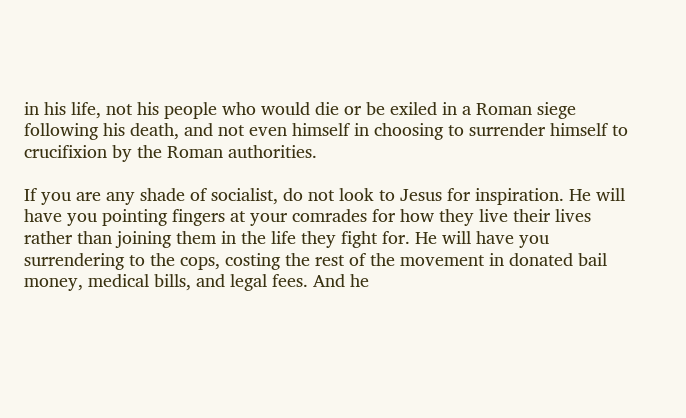in his life, not his people who would die or be exiled in a Roman siege following his death, and not even himself in choosing to surrender himself to crucifixion by the Roman authorities.

If you are any shade of socialist, do not look to Jesus for inspiration. He will have you pointing fingers at your comrades for how they live their lives rather than joining them in the life they fight for. He will have you surrendering to the cops, costing the rest of the movement in donated bail money, medical bills, and legal fees. And he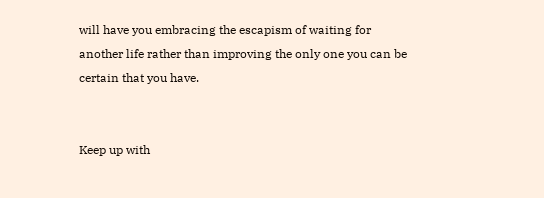will have you embracing the escapism of waiting for another life rather than improving the only one you can be certain that you have.


Keep up with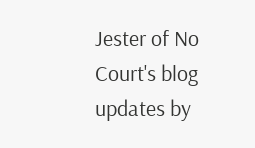Jester of No Court's blog updates by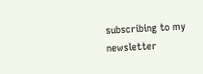subscribing to my newsletter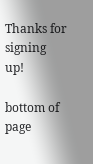Thanks for signing up!

bottom of page